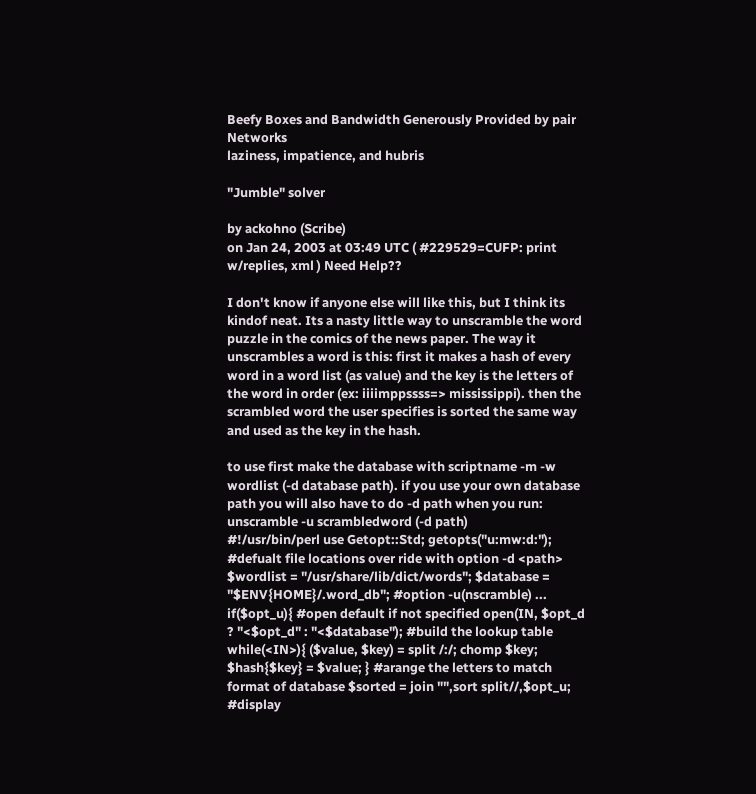Beefy Boxes and Bandwidth Generously Provided by pair Networks
laziness, impatience, and hubris

"Jumble" solver

by ackohno (Scribe)
on Jan 24, 2003 at 03:49 UTC ( #229529=CUFP: print w/replies, xml ) Need Help??

I don't know if anyone else will like this, but I think its kindof neat. Its a nasty little way to unscramble the word puzzle in the comics of the news paper. The way it unscrambles a word is this: first it makes a hash of every word in a word list (as value) and the key is the letters of the word in order (ex: iiiimppssss=> mississippi). then the scrambled word the user specifies is sorted the same way and used as the key in the hash.

to use first make the database with scriptname -m -w wordlist (-d database path). if you use your own database path you will also have to do -d path when you run: unscramble -u scrambledword (-d path)
#!/usr/bin/perl use Getopt::Std; getopts("u:mw:d:"); #defualt file locations over ride with option -d <path> $wordlist = "/usr/share/lib/dict/words"; $database = "$ENV{HOME}/.word_db"; #option -u(nscramble) ... if($opt_u){ #open default if not specified open(IN, $opt_d ? "<$opt_d" : "<$database"); #build the lookup table while(<IN>){ ($value, $key) = split /:/; chomp $key; $hash{$key} = $value; } #arange the letters to match format of database $sorted = join "",sort split//,$opt_u; #display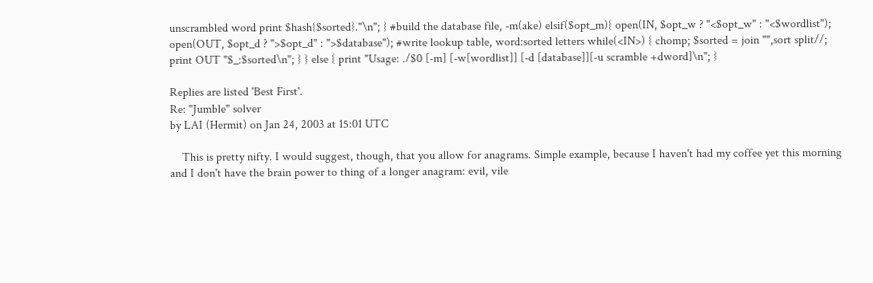unscrambled word print $hash{$sorted}."\n"; } #build the database file, -m(ake) elsif($opt_m){ open(IN, $opt_w ? "<$opt_w" : "<$wordlist"); open(OUT, $opt_d ? ">$opt_d" : ">$database"); #write lookup table, word:sorted letters while(<IN>) { chomp; $sorted = join "",sort split//; print OUT "$_:$sorted\n"; } } else { print "Usage: ./$0 [-m] [-w[wordlist]] [-d [database]][-u scramble +dword]\n"; }

Replies are listed 'Best First'.
Re: "Jumble" solver
by LAI (Hermit) on Jan 24, 2003 at 15:01 UTC

    This is pretty nifty. I would suggest, though, that you allow for anagrams. Simple example, because I haven't had my coffee yet this morning and I don't have the brain power to thing of a longer anagram: evil, vile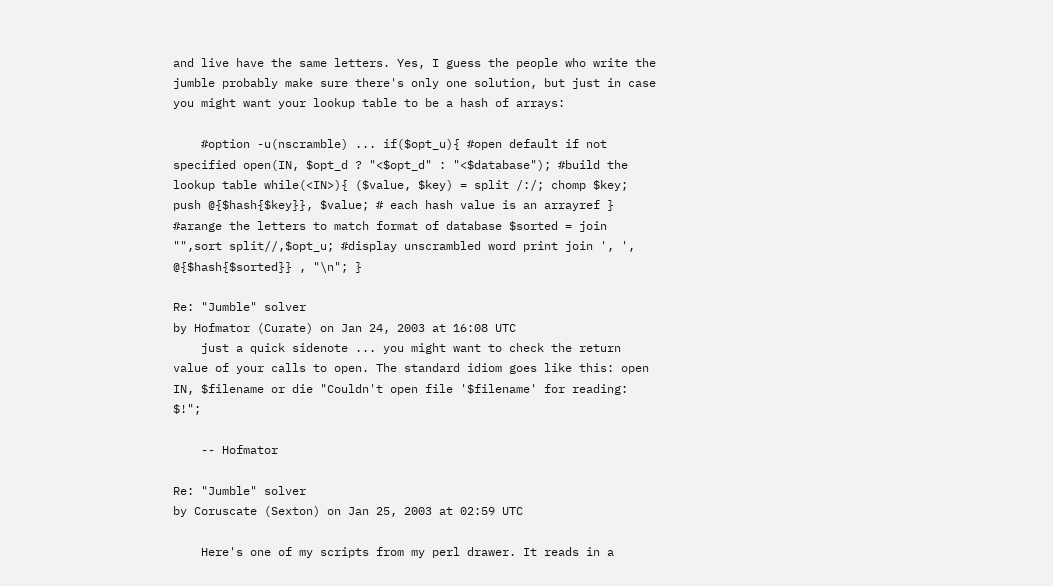and live have the same letters. Yes, I guess the people who write the jumble probably make sure there's only one solution, but just in case you might want your lookup table to be a hash of arrays:

    #option -u(nscramble) ... if($opt_u){ #open default if not specified open(IN, $opt_d ? "<$opt_d" : "<$database"); #build the lookup table while(<IN>){ ($value, $key) = split /:/; chomp $key; push @{$hash{$key}}, $value; # each hash value is an arrayref } #arange the letters to match format of database $sorted = join "",sort split//,$opt_u; #display unscrambled word print join ', ', @{$hash{$sorted}} , "\n"; }

Re: "Jumble" solver
by Hofmator (Curate) on Jan 24, 2003 at 16:08 UTC
    just a quick sidenote ... you might want to check the return value of your calls to open. The standard idiom goes like this: open IN, $filename or die "Couldn't open file '$filename' for reading: $!";

    -- Hofmator

Re: "Jumble" solver
by Coruscate (Sexton) on Jan 25, 2003 at 02:59 UTC

    Here's one of my scripts from my perl drawer. It reads in a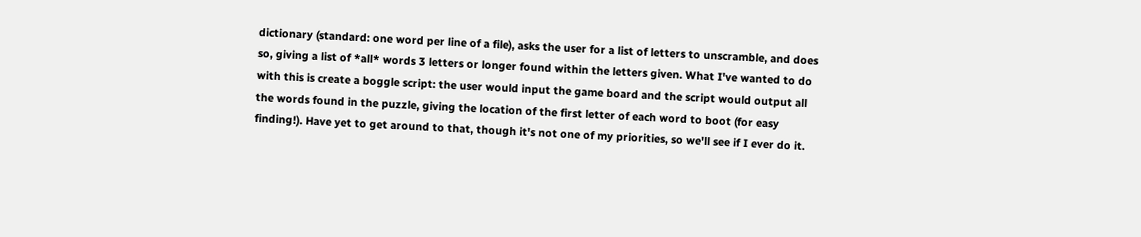dictionary (standard: one word per line of a file), asks the user for a list of letters to unscramble, and does so, giving a list of *all* words 3 letters or longer found within the letters given. What I've wanted to do with this is create a boggle script: the user would input the game board and the script would output all the words found in the puzzle, giving the location of the first letter of each word to boot (for easy finding!). Have yet to get around to that, though it's not one of my priorities, so we'll see if I ever do it.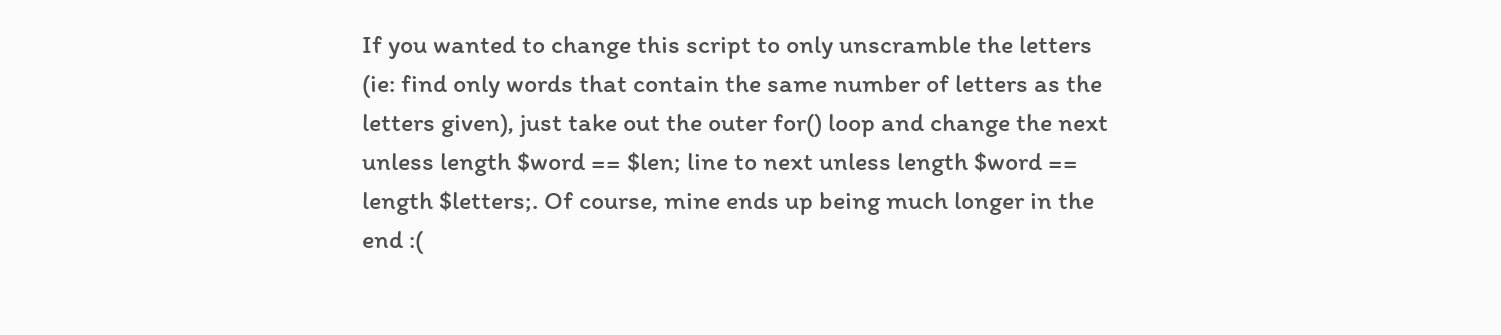If you wanted to change this script to only unscramble the letters (ie: find only words that contain the same number of letters as the letters given), just take out the outer for() loop and change the next unless length $word == $len; line to next unless length $word == length $letters;. Of course, mine ends up being much longer in the end :(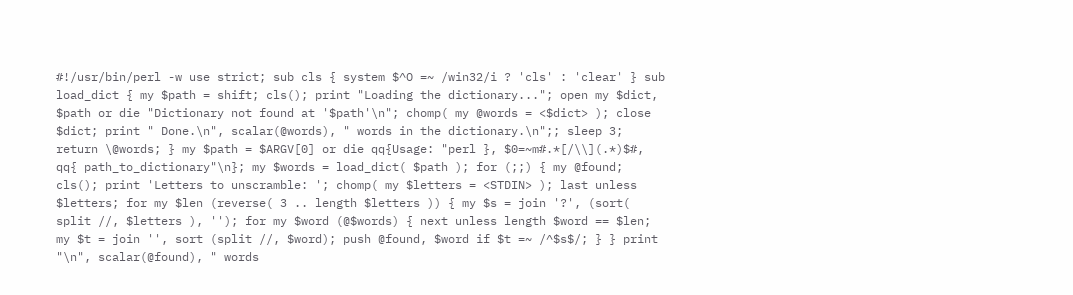#!/usr/bin/perl -w use strict; sub cls { system $^O =~ /win32/i ? 'cls' : 'clear' } sub load_dict { my $path = shift; cls(); print "Loading the dictionary..."; open my $dict, $path or die "Dictionary not found at '$path'\n"; chomp( my @words = <$dict> ); close $dict; print " Done.\n", scalar(@words), " words in the dictionary.\n";; sleep 3; return \@words; } my $path = $ARGV[0] or die qq{Usage: "perl }, $0=~m#.*[/\\](.*)$#, qq{ path_to_dictionary"\n}; my $words = load_dict( $path ); for (;;) { my @found; cls(); print 'Letters to unscramble: '; chomp( my $letters = <STDIN> ); last unless $letters; for my $len (reverse( 3 .. length $letters )) { my $s = join '?', (sort( split //, $letters ), ''); for my $word (@$words) { next unless length $word == $len; my $t = join '', sort (split //, $word); push @found, $word if $t =~ /^$s$/; } } print "\n", scalar(@found), " words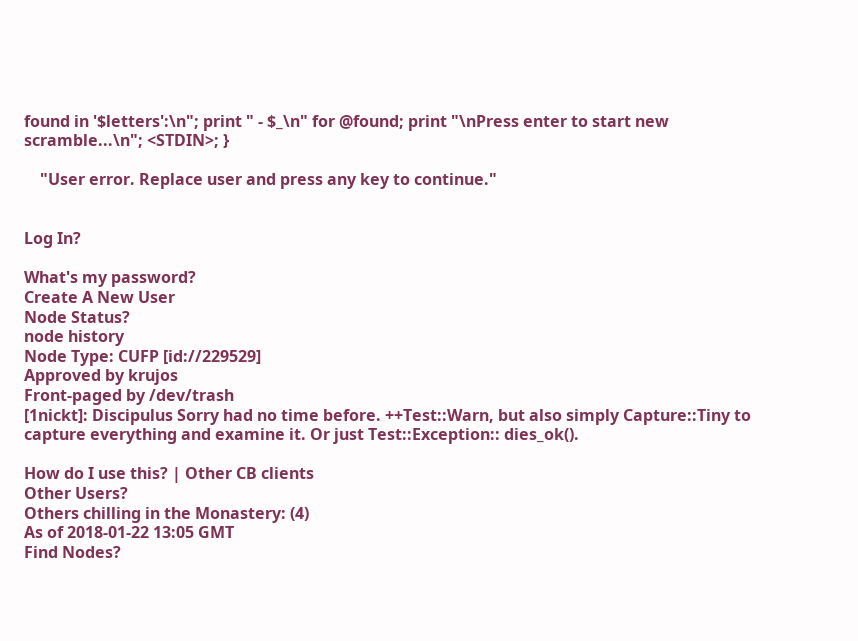found in '$letters':\n"; print " - $_\n" for @found; print "\nPress enter to start new scramble...\n"; <STDIN>; }

    "User error. Replace user and press any key to continue."


Log In?

What's my password?
Create A New User
Node Status?
node history
Node Type: CUFP [id://229529]
Approved by krujos
Front-paged by /dev/trash
[1nickt]: Discipulus Sorry had no time before. ++Test::Warn, but also simply Capture::Tiny to capture everything and examine it. Or just Test::Exception:: dies_ok().

How do I use this? | Other CB clients
Other Users?
Others chilling in the Monastery: (4)
As of 2018-01-22 13:05 GMT
Find Nodes?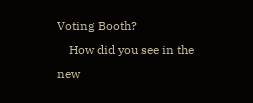Voting Booth?
    How did you see in the new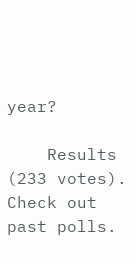year?

    Results (233 votes). Check out past polls.